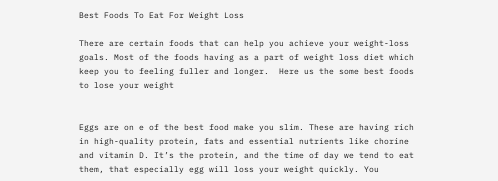Best Foods To Eat For Weight Loss

There are certain foods that can help you achieve your weight-loss goals. Most of the foods having as a part of weight loss diet which keep you to feeling fuller and longer.  Here us the some best foods to lose your weight


Eggs are on e of the best food make you slim. These are having rich in high-quality protein, fats and essential nutrients like chorine and vitamin D. It’s the protein, and the time of day we tend to eat them, that especially egg will loss your weight quickly. You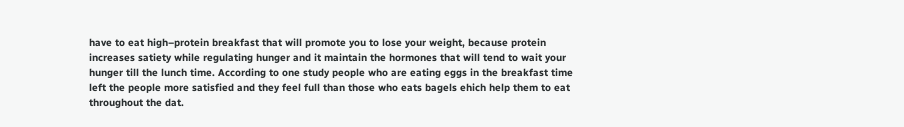have to eat high–protein breakfast that will promote you to lose your weight, because protein increases satiety while regulating hunger and it maintain the hormones that will tend to wait your hunger till the lunch time. According to one study people who are eating eggs in the breakfast time left the people more satisfied and they feel full than those who eats bagels ehich help them to eat throughout the dat.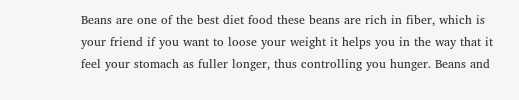Beans are one of the best diet food these beans are rich in fiber, which is your friend if you want to loose your weight it helps you in the way that it feel your stomach as fuller longer, thus controlling you hunger. Beans and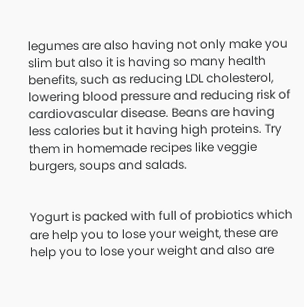legumes are also having not only make you slim but also it is having so many health benefits, such as reducing LDL cholesterol,  lowering blood pressure and reducing risk of cardiovascular disease. Beans are having less calories but it having high proteins. Try them in homemade recipes like veggie burgers, soups and salads.


Yogurt is packed with full of probiotics which are help you to lose your weight, these are help you to lose your weight and also are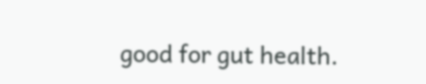good for gut health.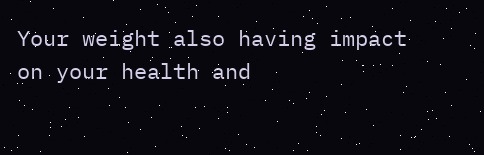Your weight also having impact on your health and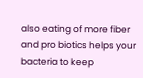also eating of more fiber and pro biotics helps your bacteria to keep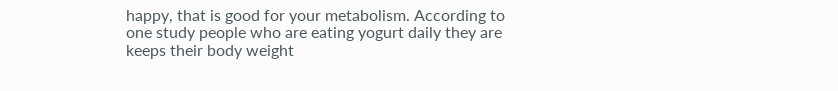happy, that is good for your metabolism. According to one study people who are eating yogurt daily they are keeps their body weight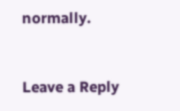normally.


Leave a Reply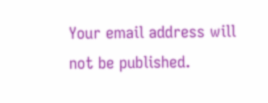Your email address will not be published.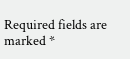Required fields are marked *